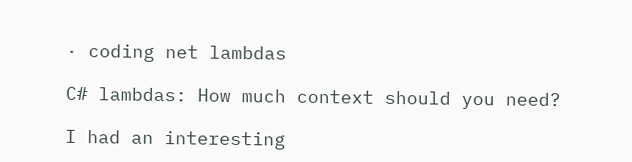· coding net lambdas

C# lambdas: How much context should you need?

I had an interesting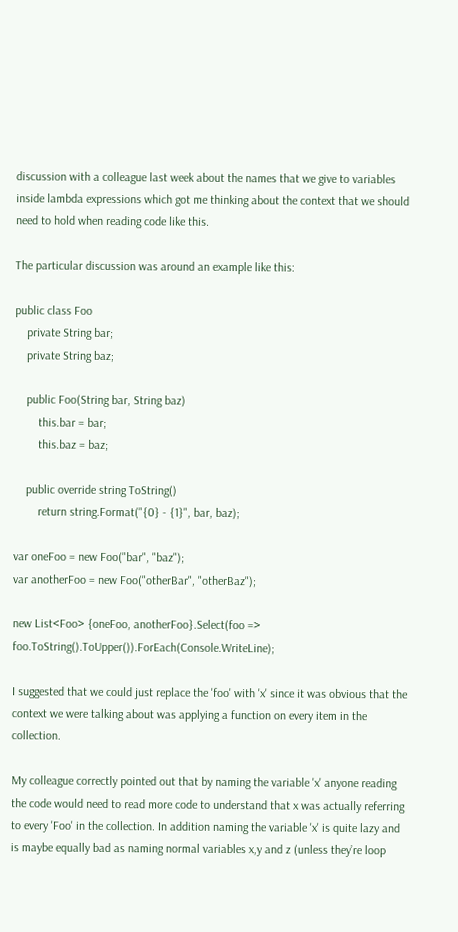discussion with a colleague last week about the names that we give to variables inside lambda expressions which got me thinking about the context that we should need to hold when reading code like this.

The particular discussion was around an example like this:

public class Foo
    private String bar;
    private String baz;

    public Foo(String bar, String baz)
        this.bar = bar;
        this.baz = baz;

    public override string ToString()
        return string.Format("{0} - {1}", bar, baz);

var oneFoo = new Foo("bar", "baz");
var anotherFoo = new Foo("otherBar", "otherBaz");

new List<Foo> {oneFoo, anotherFoo}.Select(foo => foo.ToString().ToUpper()).ForEach(Console.WriteLine);

I suggested that we could just replace the 'foo' with 'x' since it was obvious that the context we were talking about was applying a function on every item in the collection.

My colleague correctly pointed out that by naming the variable 'x' anyone reading the code would need to read more code to understand that x was actually referring to every 'Foo' in the collection. In addition naming the variable 'x' is quite lazy and is maybe equally bad as naming normal variables x,y and z (unless they’re loop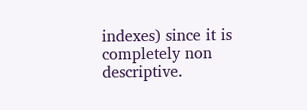indexes) since it is completely non descriptive.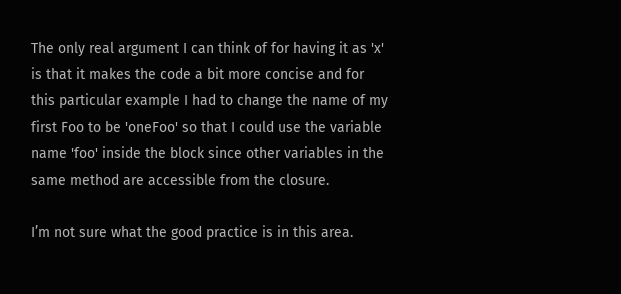The only real argument I can think of for having it as 'x' is that it makes the code a bit more concise and for this particular example I had to change the name of my first Foo to be 'oneFoo' so that I could use the variable name 'foo' inside the block since other variables in the same method are accessible from the closure.

I’m not sure what the good practice is in this area.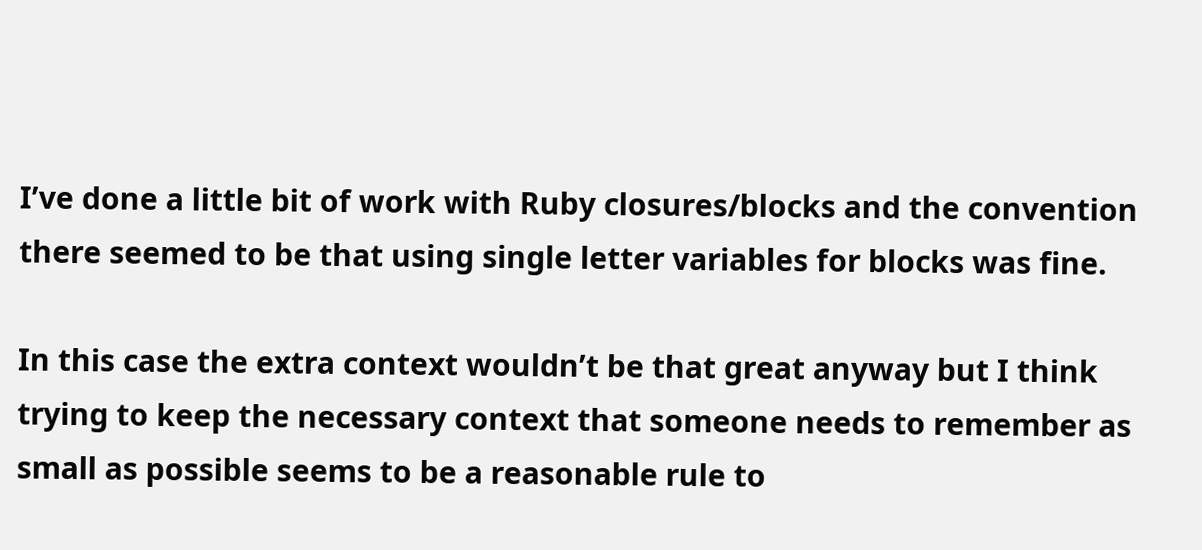I’ve done a little bit of work with Ruby closures/blocks and the convention there seemed to be that using single letter variables for blocks was fine.

In this case the extra context wouldn’t be that great anyway but I think trying to keep the necessary context that someone needs to remember as small as possible seems to be a reasonable rule to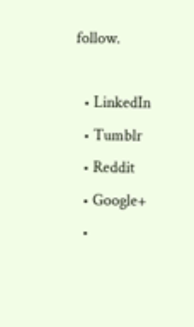follow.

  • LinkedIn
  • Tumblr
  • Reddit
  • Google+
  •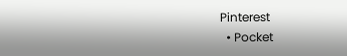Pinterest
  • Pocket